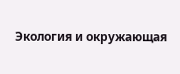Экология и окружающая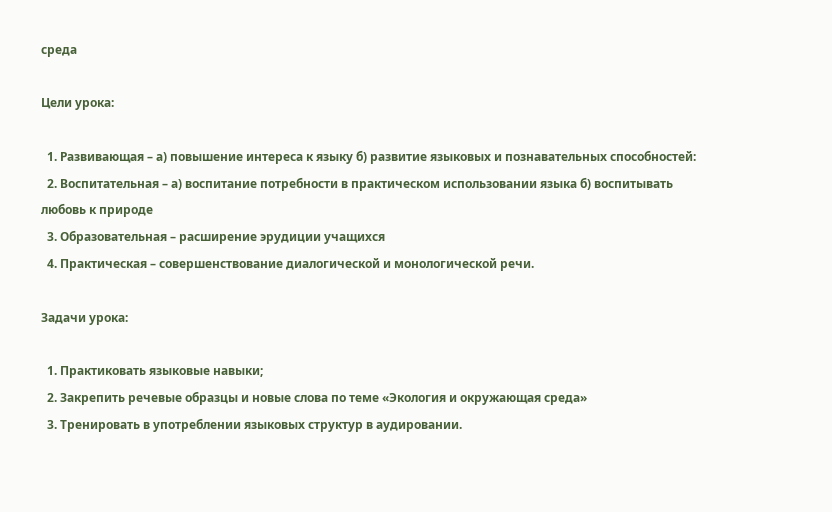среда

Цели урока:

  1. Развивающая – а) повышение интереса к языку б) развитие языковых и познавательных способностей:
  2. Воспитательная – а) воспитание потребности в практическом использовании языка б) воспитывать любовь к природе
  3. Образовательная – расширение эрудиции учащихся
  4. Практическая – совершенствование диалогической и монологической речи.

Задачи урока:

  1. Практиковать языковые навыки;
  2. Закрепить речевые образцы и новые слова по теме «Экология и окружающая среда»
  3. Тренировать в употреблении языковых структур в аудировании.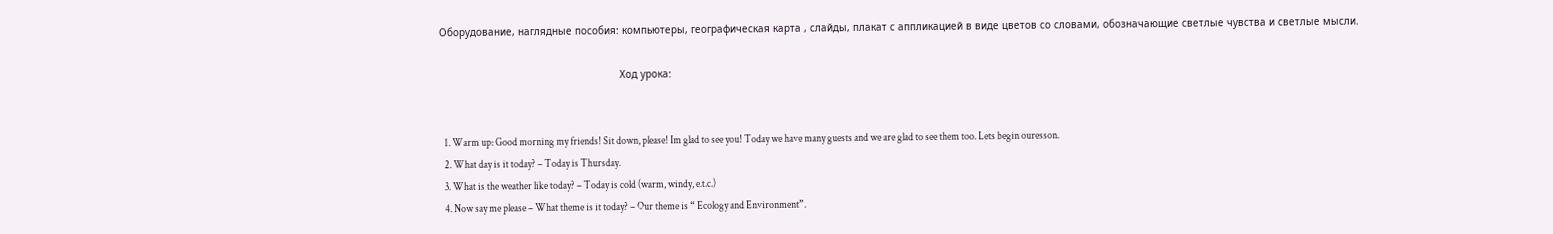Оборудование, наглядные пособия: компьютеры, географическая карта , слайды, плакат с аппликацией в виде цветов со словами, обозначающие светлые чувства и светлые мысли.

                                                            Ход урока:


  1. Warm up: Good morning my friends! Sit down, please! Im glad to see you! Today we have many guests and we are glad to see them too. Lets begin ouresson.
  2. What day is it today? – Today is Thursday.
  3. What is the weather like today? – Today is cold (warm, windy, e.t.c.)
  4. Now say me please – What theme is it today? – Our theme is “ Ecology and Environment”.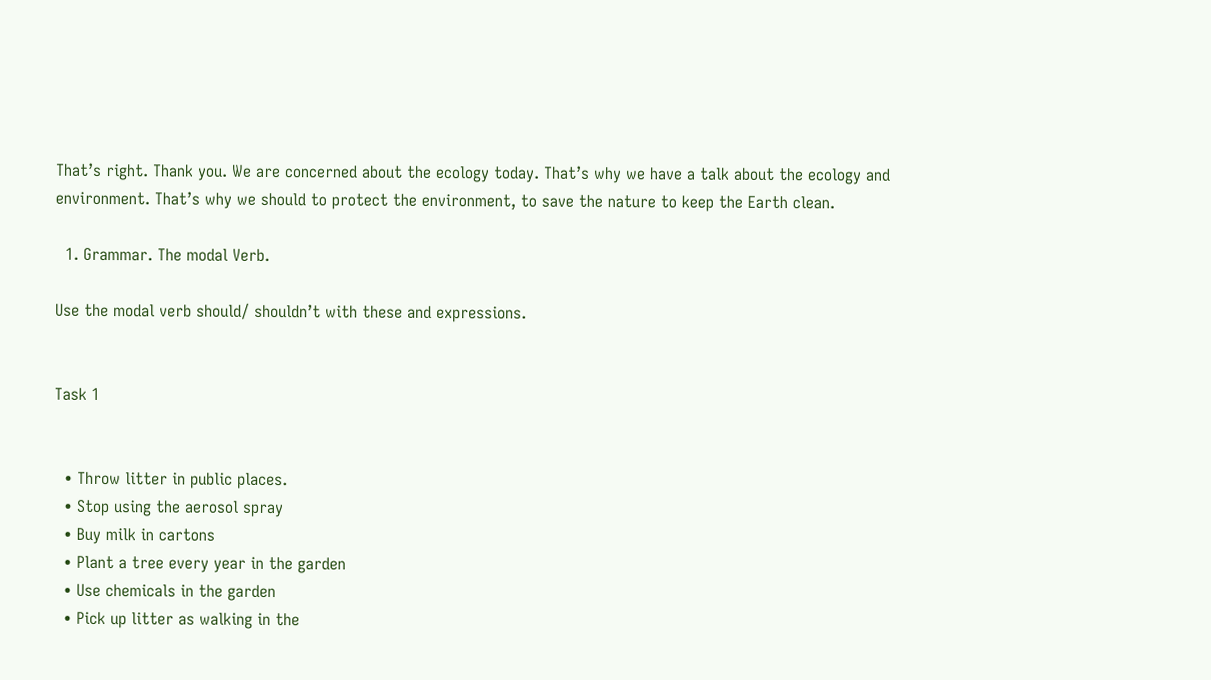That’s right. Thank you. We are concerned about the ecology today. That’s why we have a talk about the ecology and environment. That’s why we should to protect the environment, to save the nature to keep the Earth clean.

  1. Grammar. The modal Verb.

Use the modal verb should/ shouldn’t with these and expressions.


Task 1


  • Throw litter in public places.
  • Stop using the aerosol spray
  • Buy milk in cartons
  • Plant a tree every year in the garden
  • Use chemicals in the garden
  • Pick up litter as walking in the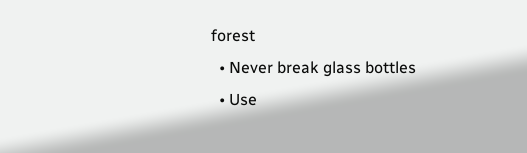forest
  • Never break glass bottles
  • Use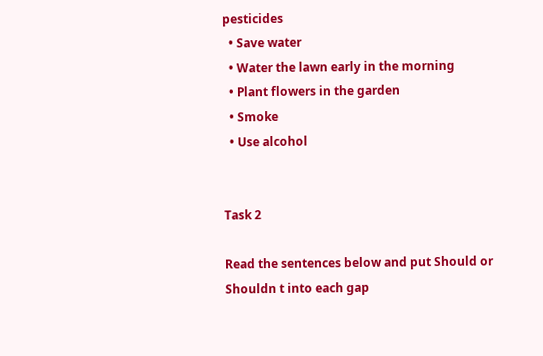pesticides
  • Save water
  • Water the lawn early in the morning
  • Plant flowers in the garden
  • Smoke
  • Use alcohol


Task 2

Read the sentences below and put Should or Shouldn t into each gap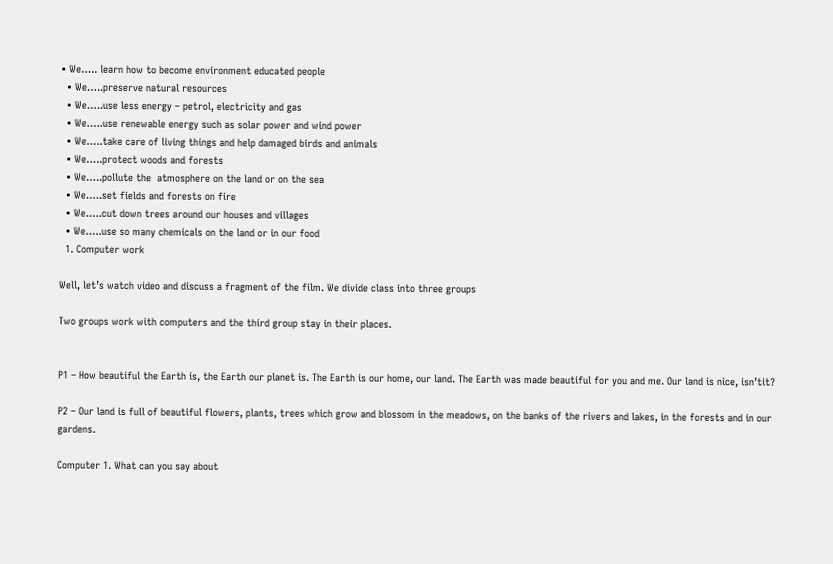• We….. learn how to become environment educated people
  • We…..preserve natural resources
  • We…..use less energy – petrol, electricity and gas
  • We…..use renewable energy such as solar power and wind power
  • We…..take care of living things and help damaged birds and animals
  • We…..protect woods and forests
  • We…..pollute the  atmosphere on the land or on the sea
  • We…..set fields and forests on fire
  • We…..cut down trees around our houses and villages
  • We…..use so many chemicals on the land or in our food
  1. Computer work

Well, let’s watch video and discuss a fragment of the film. We divide class into three groups

Two groups work with computers and the third group stay in their places.


P1 – How beautiful the Earth is, the Earth our planet is. The Earth is our home, our land. The Earth was made beautiful for you and me. Our land is nice, isn’tit?

P2 – Our land is full of beautiful flowers, plants, trees which grow and blossom in the meadows, on the banks of the rivers and lakes, in the forests and in our gardens.

Computer 1. What can you say about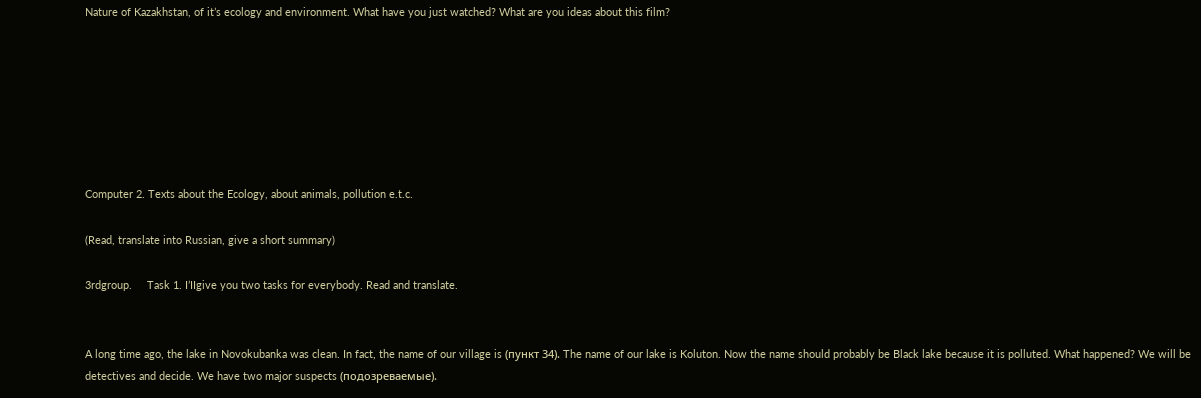Nature of Kazakhstan, of it’s ecology and environment. What have you just watched? What are you ideas about this film?







Computer 2. Texts about the Ecology, about animals, pollution e.t.c.

(Read, translate into Russian, give a short summary)

3rdgroup.     Task 1. I’IIgive you two tasks for everybody. Read and translate.


A long time ago, the lake in Novokubanka was clean. In fact, the name of our village is (пункт 34). The name of our lake is Koluton. Now the name should probably be Black lake because it is polluted. What happened? We will be detectives and decide. We have two major suspects (подозреваемые).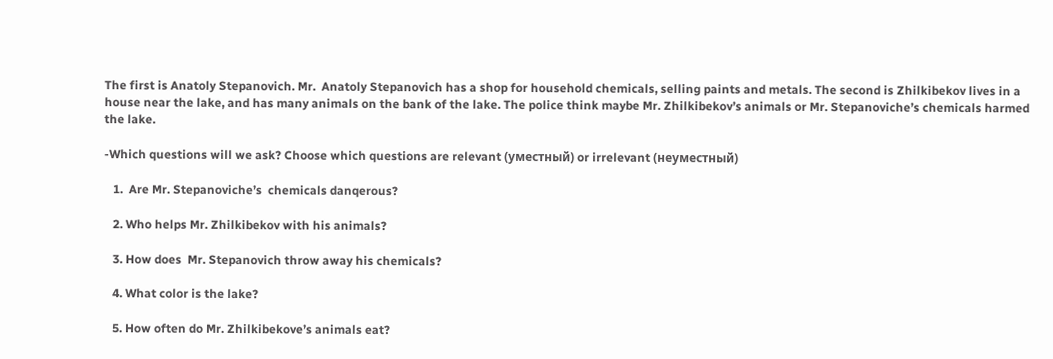The first is Anatoly Stepanovich. Mr.  Anatoly Stepanovich has a shop for household chemicals, selling paints and metals. The second is Zhilkibekov lives in a house near the lake, and has many animals on the bank of the lake. The police think maybe Mr. Zhilkibekov’s animals or Mr. Stepanoviche’s chemicals harmed the lake.

-Which questions will we ask? Choose which questions are relevant (уместный) or irrelevant (неуместный)

   1.  Are Mr. Stepanoviche’s  chemicals danqerous?

   2. Who helps Mr. Zhilkibekov with his animals?

   3. How does  Mr. Stepanovich throw away his chemicals?

   4. What color is the lake?

   5. How often do Mr. Zhilkibekove’s animals eat?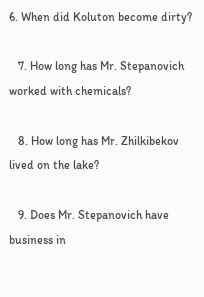6. When did Koluton become dirty?

   7. How long has Mr. Stepanovich worked with chemicals?

   8. How long has Mr. Zhilkibekov lived on the lake?

   9. Does Mr. Stepanovich have business in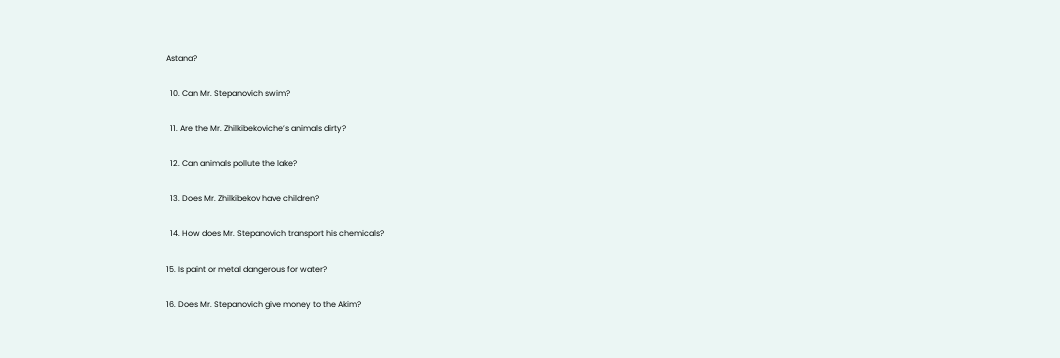Astana?

  10. Can Mr. Stepanovich swim?

  11. Are the Mr. Zhilkibekoviche’s animals dirty?

  12. Can animals pollute the lake?

  13. Does Mr. Zhilkibekov have children?

  14. How does Mr. Stepanovich transport his chemicals?

15. Is paint or metal dangerous for water?

16. Does Mr. Stepanovich give money to the Akim?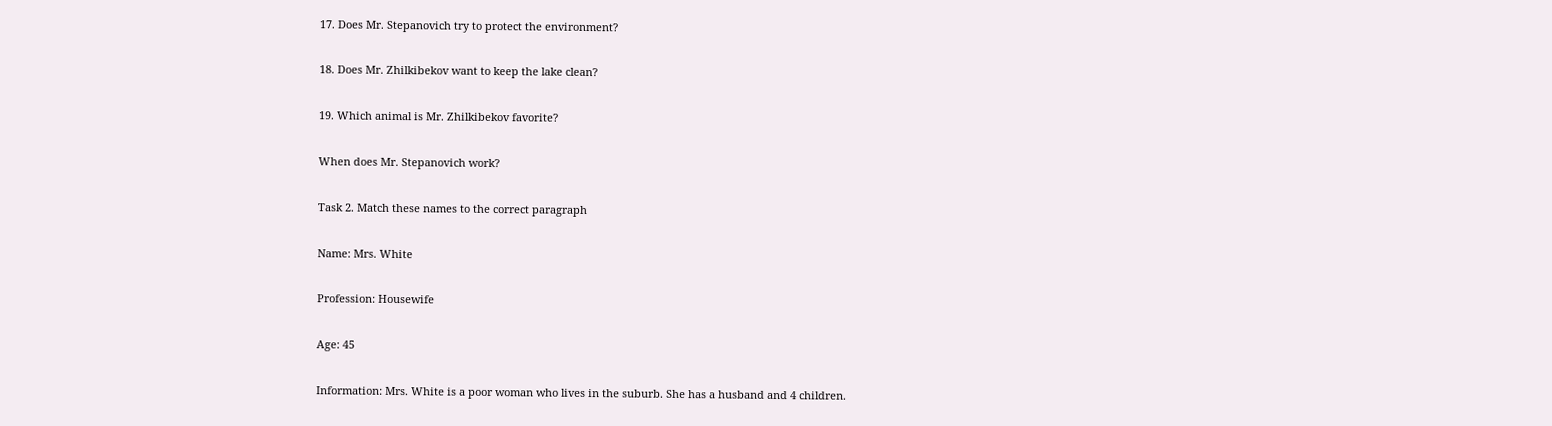17. Does Mr. Stepanovich try to protect the environment?

18. Does Mr. Zhilkibekov want to keep the lake clean?

19. Which animal is Mr. Zhilkibekov favorite?

When does Mr. Stepanovich work?

Task 2. Match these names to the correct paragraph

Name: Mrs. White

Profession: Housewife

Age: 45

Information: Mrs. White is a poor woman who lives in the suburb. She has a husband and 4 children.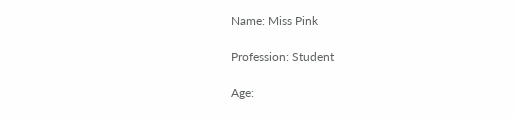Name: Miss Pink

Profession: Student

Age: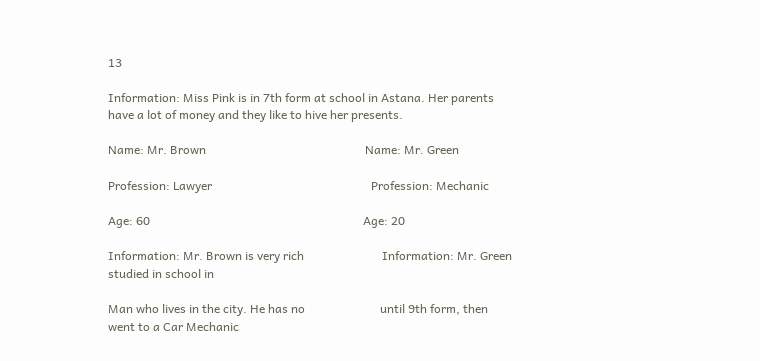13

Information: Miss Pink is in 7th form at school in Astana. Her parents have a lot of money and they like to hive her presents.

Name: Mr. Brown                                                     Name: Mr. Green

Profession: Lawyer                                                     Profession: Mechanic

Age: 60                                                                       Age: 20

Information: Mr. Brown is very rich                          Information: Mr. Green studied in school in

Man who lives in the city. He has no                         until 9th form, then went to a Car Mechanic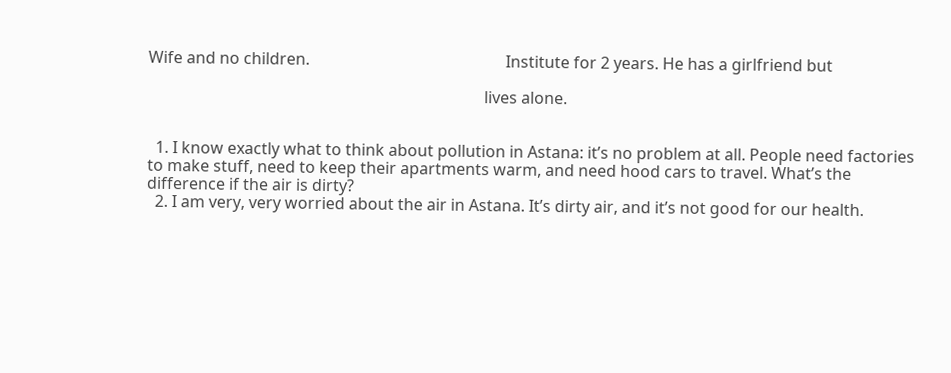Wife and no children.                                                 Institute for 2 years. He has a girlfriend but

                                                                                    lives alone.


  1. I know exactly what to think about pollution in Astana: it’s no problem at all. People need factories to make stuff, need to keep their apartments warm, and need hood cars to travel. What’s the difference if the air is dirty?
  2. I am very, very worried about the air in Astana. It’s dirty air, and it’s not good for our health.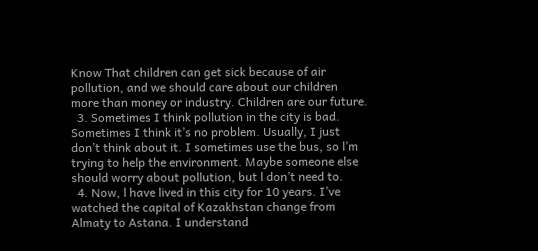Know That children can get sick because of air pollution, and we should care about our children more than money or industry. Children are our future.
  3. Sometimes I think pollution in the city is bad. Sometimes I think it’s no problem. Usually, I just don’t think about it. I sometimes use the bus, so l’m trying to help the environment. Maybe someone else should worry about pollution, but l don’t need to.
  4. Now, l have lived in this city for 10 years. I’ve watched the capital of Kazakhstan change from Almaty to Astana. I understand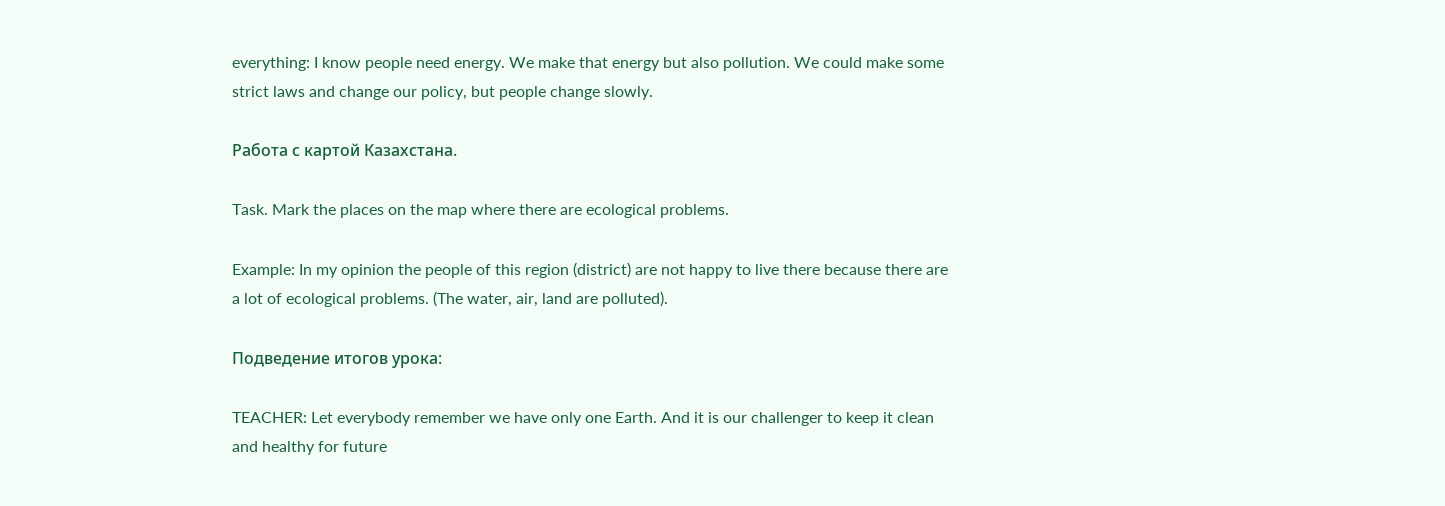everything: I know people need energy. We make that energy but also pollution. We could make some strict laws and change our policy, but people change slowly.

Работа с картой Казахстана.

Task. Mark the places on the map where there are ecological problems.

Example: In my opinion the people of this region (district) are not happy to live there because there are a lot of ecological problems. (The water, air, land are polluted).

Подведение итогов урока:

TEACHER: Let everybody remember we have only one Earth. And it is our challenger to keep it clean and healthy for future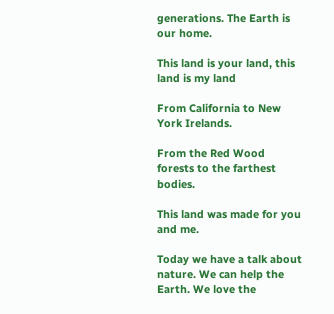generations. The Earth is our home.

This land is your land, this land is my land

From California to New York Irelands.

From the Red Wood forests to the farthest bodies.

This land was made for you and me.

Today we have a talk about nature. We can help the Earth. We love the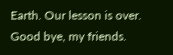Earth. Our lesson is over. Good bye, my friends.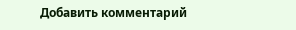Добавить комментарий